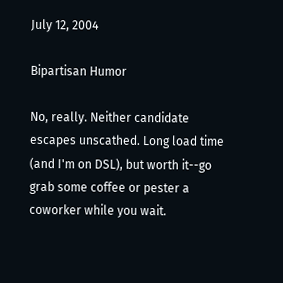July 12, 2004

Bipartisan Humor

No, really. Neither candidate escapes unscathed. Long load time (and I'm on DSL), but worth it--go grab some coffee or pester a coworker while you wait.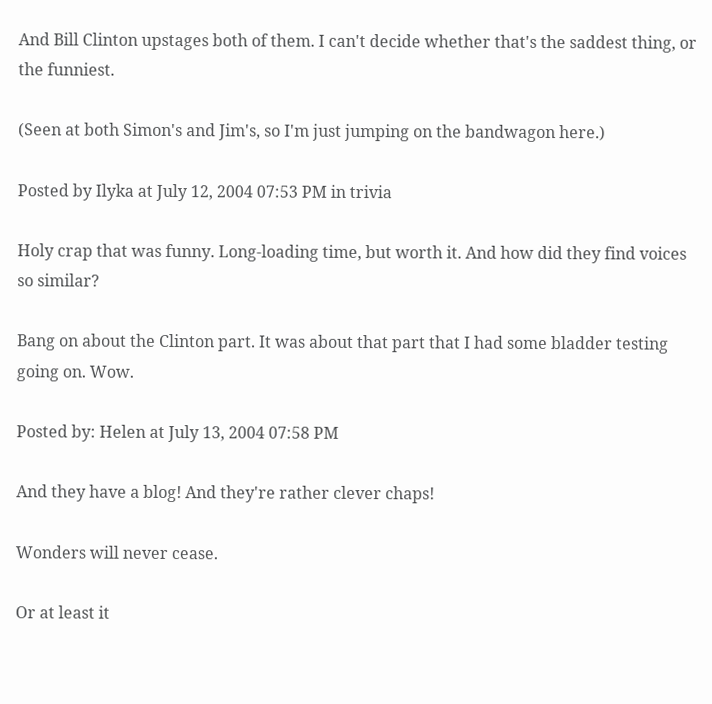And Bill Clinton upstages both of them. I can't decide whether that's the saddest thing, or the funniest.

(Seen at both Simon's and Jim's, so I'm just jumping on the bandwagon here.)

Posted by Ilyka at July 12, 2004 07:53 PM in trivia

Holy crap that was funny. Long-loading time, but worth it. And how did they find voices so similar?

Bang on about the Clinton part. It was about that part that I had some bladder testing going on. Wow.

Posted by: Helen at July 13, 2004 07:58 PM

And they have a blog! And they're rather clever chaps!

Wonders will never cease.

Or at least it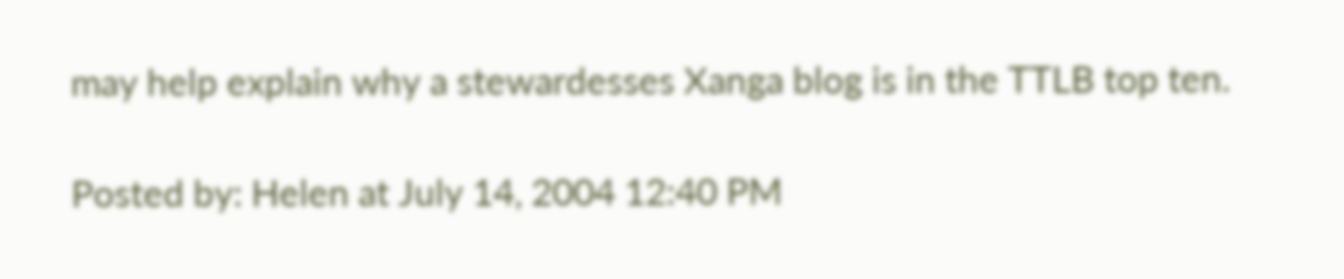may help explain why a stewardesses Xanga blog is in the TTLB top ten.

Posted by: Helen at July 14, 2004 12:40 PM